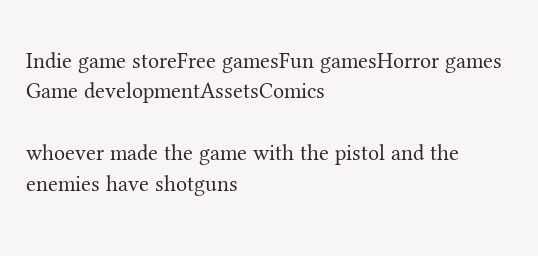Indie game storeFree gamesFun gamesHorror games
Game developmentAssetsComics

whoever made the game with the pistol and the enemies have shotguns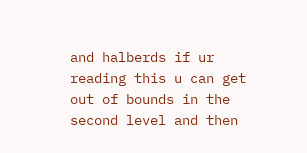and halberds if ur reading this u can get out of bounds in the second level and then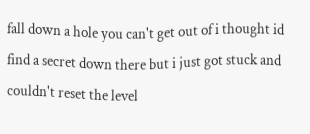fall down a hole you can't get out of i thought id find a secret down there but i just got stuck and couldn't reset the level